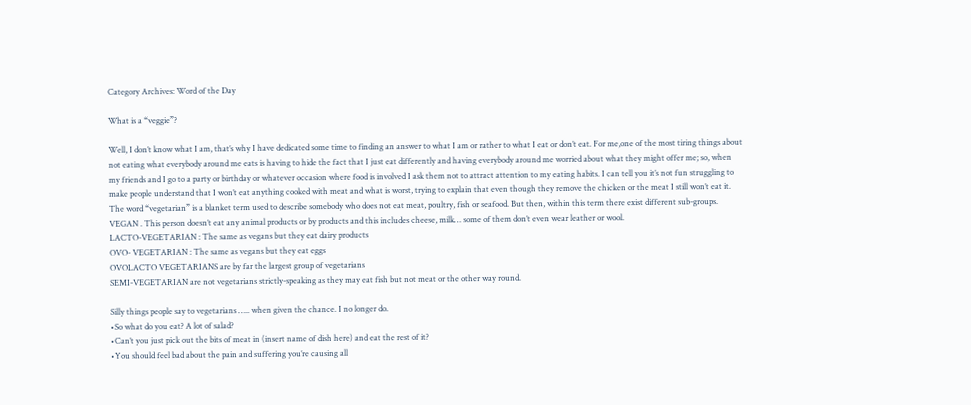Category Archives: Word of the Day

What is a “veggie”?

Well, I don’t know what I am, that’s why I have dedicated some time to finding an answer to what I am or rather to what I eat or don’t eat. For me,one of the most tiring things about not eating what everybody around me eats is having to hide the fact that I just eat differently and having everybody around me worried about what they might offer me; so, when my friends and I go to a party or birthday or whatever occasion where food is involved I ask them not to attract attention to my eating habits. I can tell you it’s not fun struggling to make people understand that I won’t eat anything cooked with meat and what is worst, trying to explain that even though they remove the chicken or the meat I still won’t eat it.
The word “vegetarian” is a blanket term used to describe somebody who does not eat meat, poultry, fish or seafood. But then, within this term there exist different sub-groups.
VEGAN . This person doesn’t eat any animal products or by products and this includes cheese, milk… some of them don’t even wear leather or wool.
LACTO-VEGETARIAN : The same as vegans but they eat dairy products
OVO- VEGETARIAN : The same as vegans but they eat eggs
OVOLACTO VEGETARIANS are by far the largest group of vegetarians
SEMI-VEGETARIAN are not vegetarians strictly-speaking as they may eat fish but not meat or the other way round.

Silly things people say to vegetarians ….. when given the chance. I no longer do.
•So what do you eat? A lot of salad?
•Can’t you just pick out the bits of meat in (insert name of dish here) and eat the rest of it?
•You should feel bad about the pain and suffering you’re causing all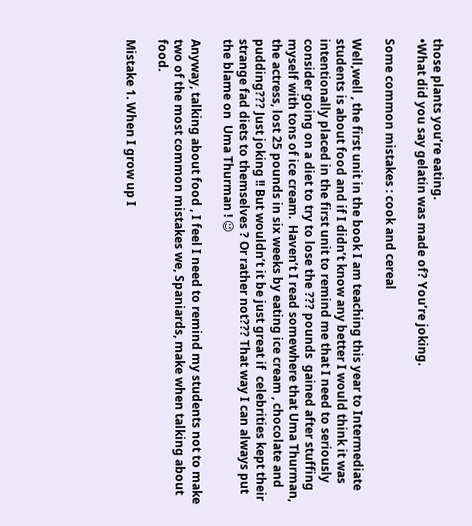those plants you’re eating.
•What did you say gelatin was made of? You’re joking.

Some common mistakes : cook and cereal

Well,well , the first unit in the book I am teaching this year to Intermediate students is about food and if I didn’t know any better I would think it was intentionally placed in the first unit to remind me that I need to seriously consider going on a diet to try to lose the ??? pounds  gained after stuffing myself with tons of ice cream.  Haven’t I read somewhere that Uma Thurman, the actress, lost 25 pounds in six weeks by eating ice cream , chocolate and pudding??? Just joking !! But wouldn’t it be just great if  celebrities kept their strange fad diets to themselves ? Or rather not??? That way I can always put the blame on  Uma Thurman ! 😉

Anyway, talking about food , I feel I need to remind my students not to make two of the most common mistakes we, Spaniards, make when talking about food.

Mistake 1. When I grow up I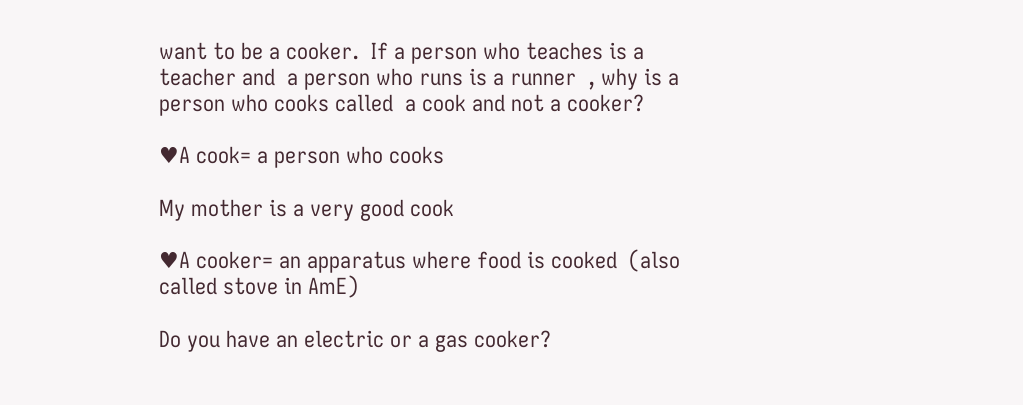want to be a cooker.  If a person who teaches is a teacher and  a person who runs is a runner  , why is a person who cooks called  a cook and not a cooker?

♥A cook= a person who cooks

My mother is a very good cook

♥A cooker= an apparatus where food is cooked  (also called stove in AmE)

Do you have an electric or a gas cooker?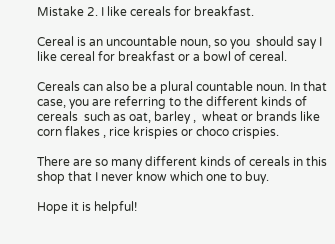Mistake 2. I like cereals for breakfast.

Cereal is an uncountable noun, so you  should say I like cereal for breakfast or a bowl of cereal.

Cereals can also be a plural countable noun. In that case, you are referring to the different kinds of cereals  such as oat, barley ,  wheat or brands like corn flakes , rice krispies or choco crispies.

There are so many different kinds of cereals in this shop that I never know which one to buy.

Hope it is helpful!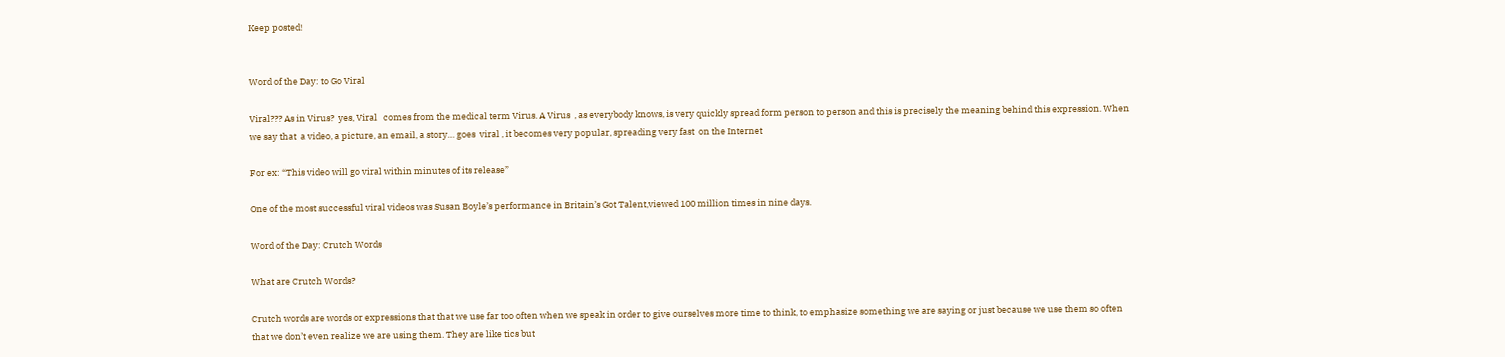Keep posted!


Word of the Day: to Go Viral

Viral??? As in Virus?  yes, Viral   comes from the medical term Virus. A Virus  , as everybody knows, is very quickly spread form person to person and this is precisely the meaning behind this expression. When we say that  a video, a picture, an email, a story… goes  viral , it becomes very popular, spreading very fast  on the Internet

For ex: “This video will go viral within minutes of its release”

One of the most successful viral videos was Susan Boyle’s performance in Britain’s Got Talent,viewed 100 million times in nine days.

Word of the Day: Crutch Words

What are Crutch Words?

Crutch words are words or expressions that that we use far too often when we speak in order to give ourselves more time to think, to emphasize something we are saying or just because we use them so often that we don’t even realize we are using them. They are like tics but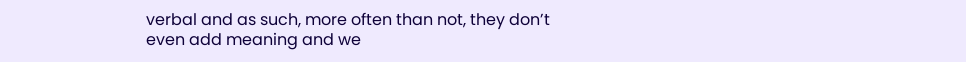verbal and as such, more often than not, they don’t even add meaning and we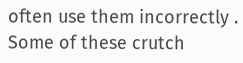often use them incorrectly .
Some of these crutch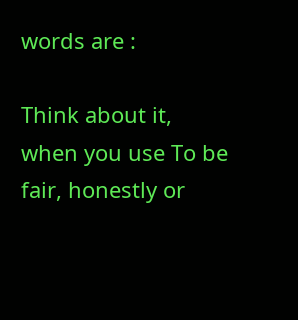words are :

Think about it, when you use To be fair, honestly or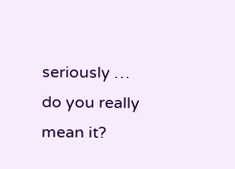seriously … do you really mean it?